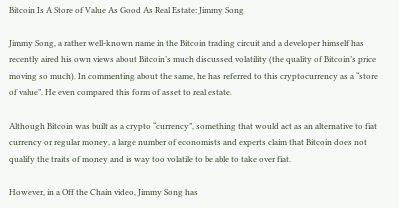Bitcoin Is A Store of Value As Good As Real Estate: Jimmy Song

Jimmy Song, a rather well-known name in the Bitcoin trading circuit and a developer himself has recently aired his own views about Bitcoin’s much discussed volatility (the quality of Bitcoin’s price moving so much). In commenting about the same, he has referred to this cryptocurrency as a “store of value”. He even compared this form of asset to real estate.

Although Bitcoin was built as a crypto “currency”, something that would act as an alternative to fiat currency or regular money, a large number of economists and experts claim that Bitcoin does not qualify the traits of money and is way too volatile to be able to take over fiat.

However, in a Off the Chain video, Jimmy Song has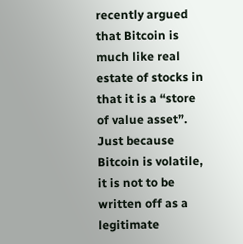recently argued that Bitcoin is much like real estate of stocks in that it is a “store of value asset”. Just because Bitcoin is volatile, it is not to be written off as a legitimate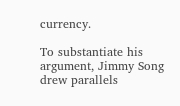currency.

To substantiate his argument, Jimmy Song drew parallels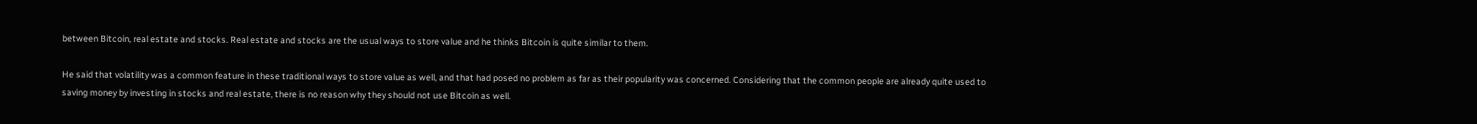between Bitcoin, real estate and stocks. Real estate and stocks are the usual ways to store value and he thinks Bitcoin is quite similar to them.

He said that volatility was a common feature in these traditional ways to store value as well, and that had posed no problem as far as their popularity was concerned. Considering that the common people are already quite used to saving money by investing in stocks and real estate, there is no reason why they should not use Bitcoin as well.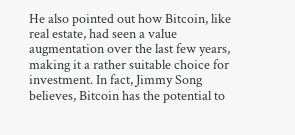He also pointed out how Bitcoin, like real estate, had seen a value augmentation over the last few years, making it a rather suitable choice for investment. In fact, Jimmy Song believes, Bitcoin has the potential to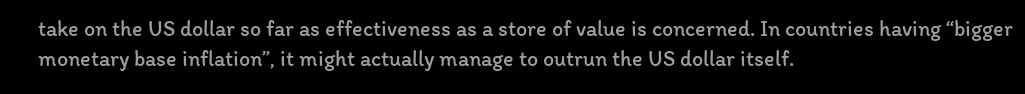take on the US dollar so far as effectiveness as a store of value is concerned. In countries having “bigger monetary base inflation”, it might actually manage to outrun the US dollar itself.